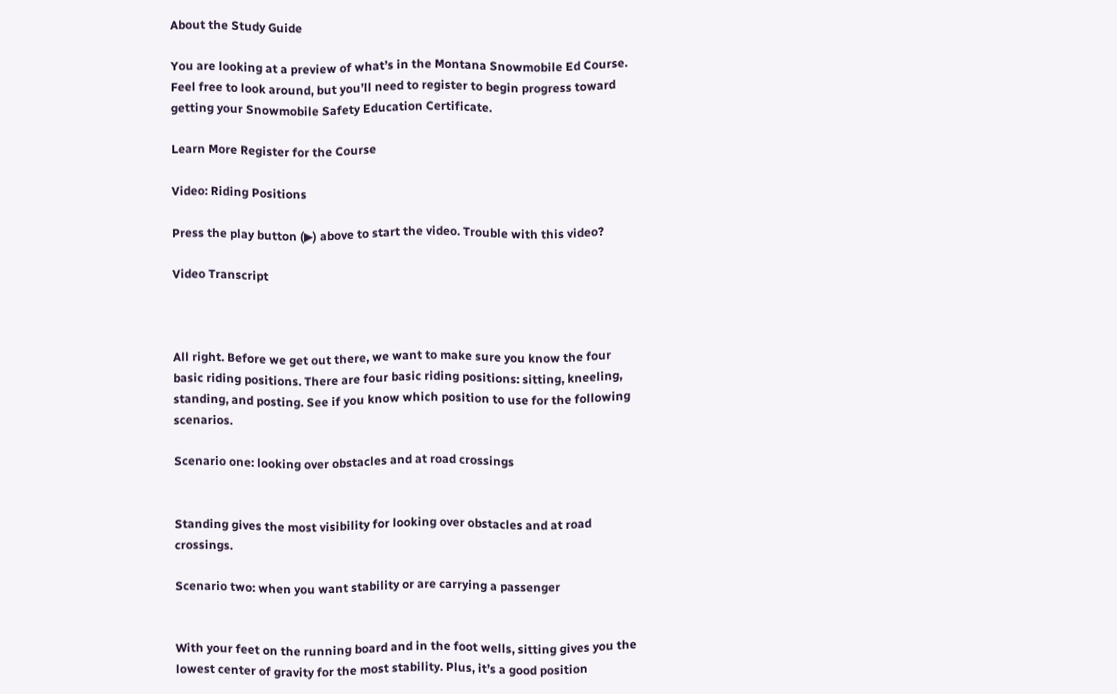About the Study Guide

You are looking at a preview of what’s in the Montana Snowmobile Ed Course. Feel free to look around, but you’ll need to register to begin progress toward getting your Snowmobile Safety Education Certificate.

Learn More Register for the Course

Video: Riding Positions

Press the play button (▶) above to start the video. Trouble with this video?

Video Transcript



All right. Before we get out there, we want to make sure you know the four basic riding positions. There are four basic riding positions: sitting, kneeling, standing, and posting. See if you know which position to use for the following scenarios.

Scenario one: looking over obstacles and at road crossings


Standing gives the most visibility for looking over obstacles and at road crossings.

Scenario two: when you want stability or are carrying a passenger


With your feet on the running board and in the foot wells, sitting gives you the lowest center of gravity for the most stability. Plus, it’s a good position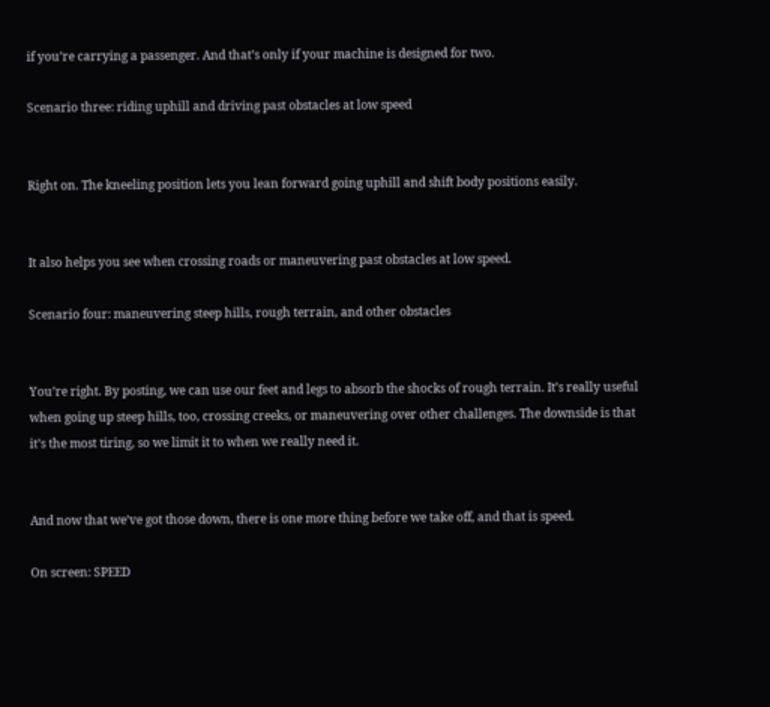if you’re carrying a passenger. And that’s only if your machine is designed for two.

Scenario three: riding uphill and driving past obstacles at low speed


Right on. The kneeling position lets you lean forward going uphill and shift body positions easily.


It also helps you see when crossing roads or maneuvering past obstacles at low speed.

Scenario four: maneuvering steep hills, rough terrain, and other obstacles


You’re right. By posting, we can use our feet and legs to absorb the shocks of rough terrain. It’s really useful when going up steep hills, too, crossing creeks, or maneuvering over other challenges. The downside is that it’s the most tiring, so we limit it to when we really need it.


And now that we’ve got those down, there is one more thing before we take off, and that is speed.

On screen: SPEED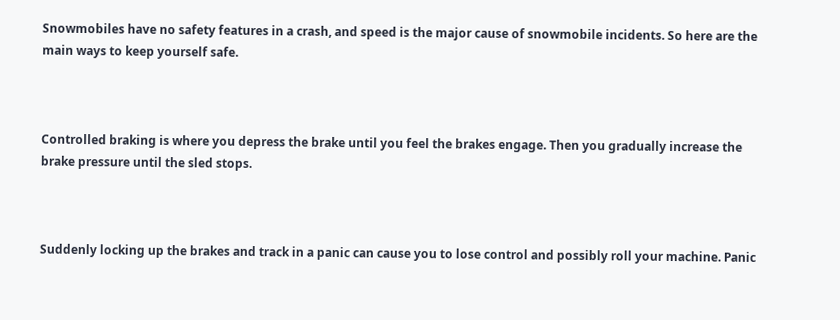Snowmobiles have no safety features in a crash, and speed is the major cause of snowmobile incidents. So here are the main ways to keep yourself safe.



Controlled braking is where you depress the brake until you feel the brakes engage. Then you gradually increase the brake pressure until the sled stops.



Suddenly locking up the brakes and track in a panic can cause you to lose control and possibly roll your machine. Panic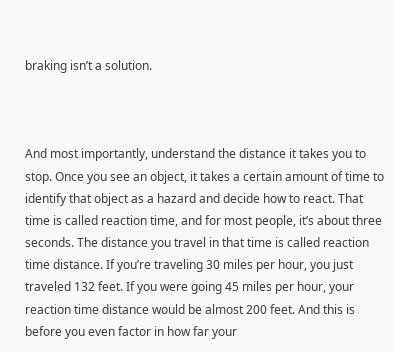braking isn’t a solution.



And most importantly, understand the distance it takes you to stop. Once you see an object, it takes a certain amount of time to identify that object as a hazard and decide how to react. That time is called reaction time, and for most people, it’s about three seconds. The distance you travel in that time is called reaction time distance. If you’re traveling 30 miles per hour, you just traveled 132 feet. If you were going 45 miles per hour, your reaction time distance would be almost 200 feet. And this is before you even factor in how far your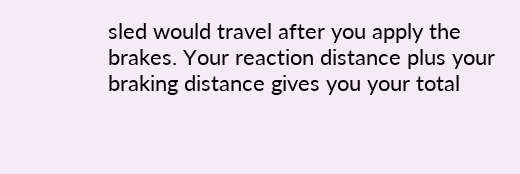sled would travel after you apply the brakes. Your reaction distance plus your braking distance gives you your total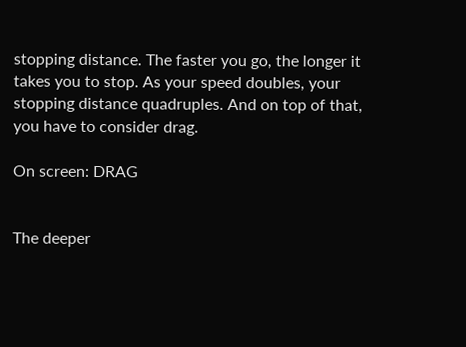stopping distance. The faster you go, the longer it takes you to stop. As your speed doubles, your stopping distance quadruples. And on top of that, you have to consider drag.

On screen: DRAG


The deeper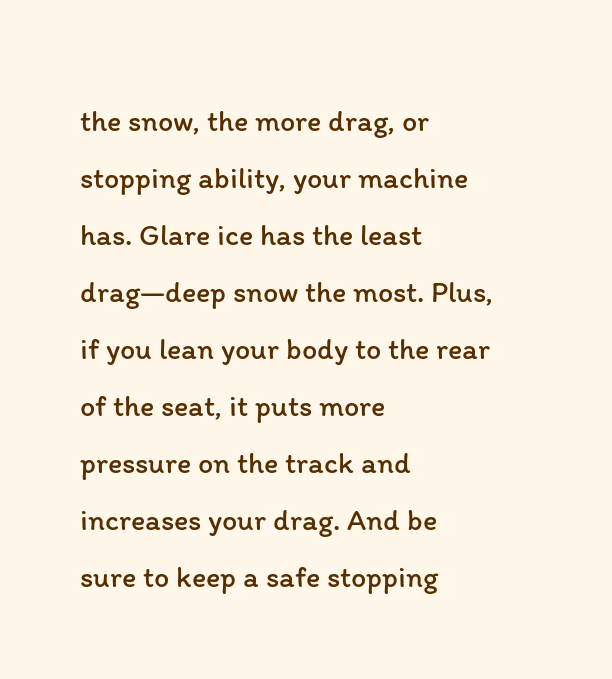the snow, the more drag, or stopping ability, your machine has. Glare ice has the least drag—deep snow the most. Plus, if you lean your body to the rear of the seat, it puts more pressure on the track and increases your drag. And be sure to keep a safe stopping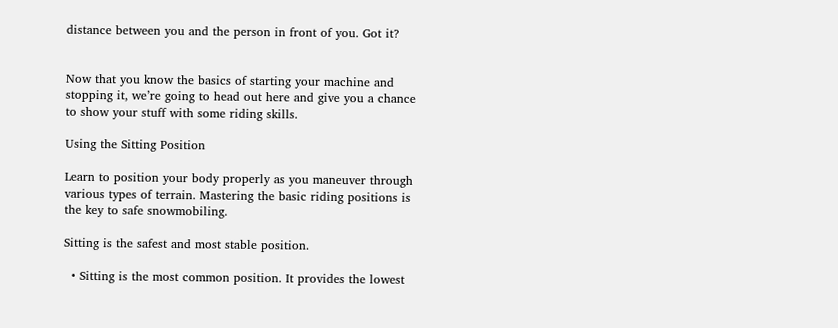distance between you and the person in front of you. Got it?


Now that you know the basics of starting your machine and stopping it, we’re going to head out here and give you a chance to show your stuff with some riding skills.

Using the Sitting Position

Learn to position your body properly as you maneuver through various types of terrain. Mastering the basic riding positions is the key to safe snowmobiling.

Sitting is the safest and most stable position.

  • Sitting is the most common position. It provides the lowest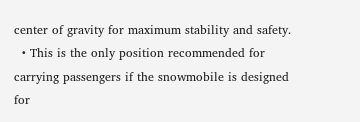center of gravity for maximum stability and safety.
  • This is the only position recommended for carrying passengers if the snowmobile is designed for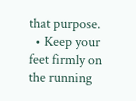that purpose.
  • Keep your feet firmly on the running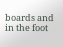boards and in the foot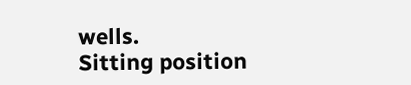wells.
Sitting position